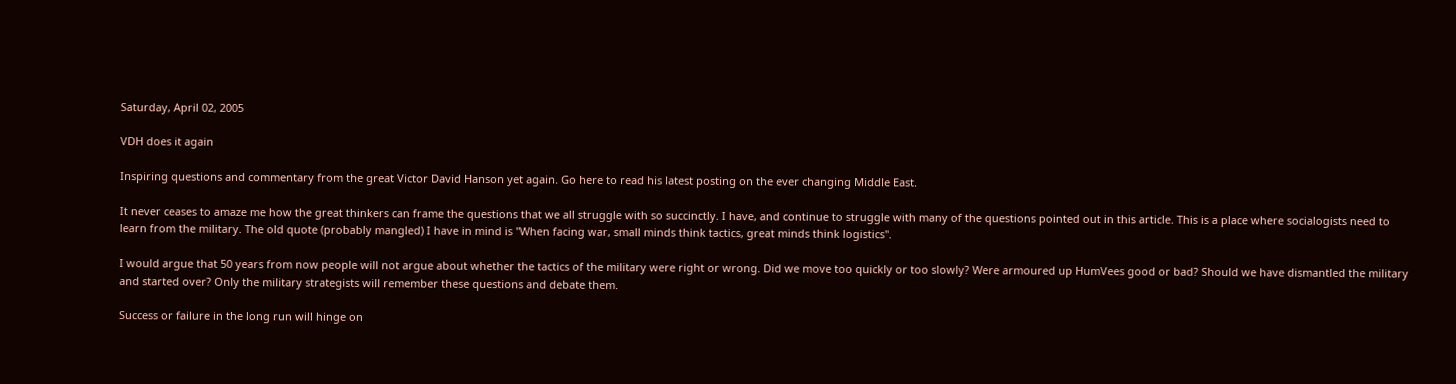Saturday, April 02, 2005

VDH does it again

Inspiring questions and commentary from the great Victor David Hanson yet again. Go here to read his latest posting on the ever changing Middle East.

It never ceases to amaze me how the great thinkers can frame the questions that we all struggle with so succinctly. I have, and continue to struggle with many of the questions pointed out in this article. This is a place where socialogists need to learn from the military. The old quote (probably mangled) I have in mind is "When facing war, small minds think tactics, great minds think logistics".

I would argue that 50 years from now people will not argue about whether the tactics of the military were right or wrong. Did we move too quickly or too slowly? Were armoured up HumVees good or bad? Should we have dismantled the military and started over? Only the military strategists will remember these questions and debate them.

Success or failure in the long run will hinge on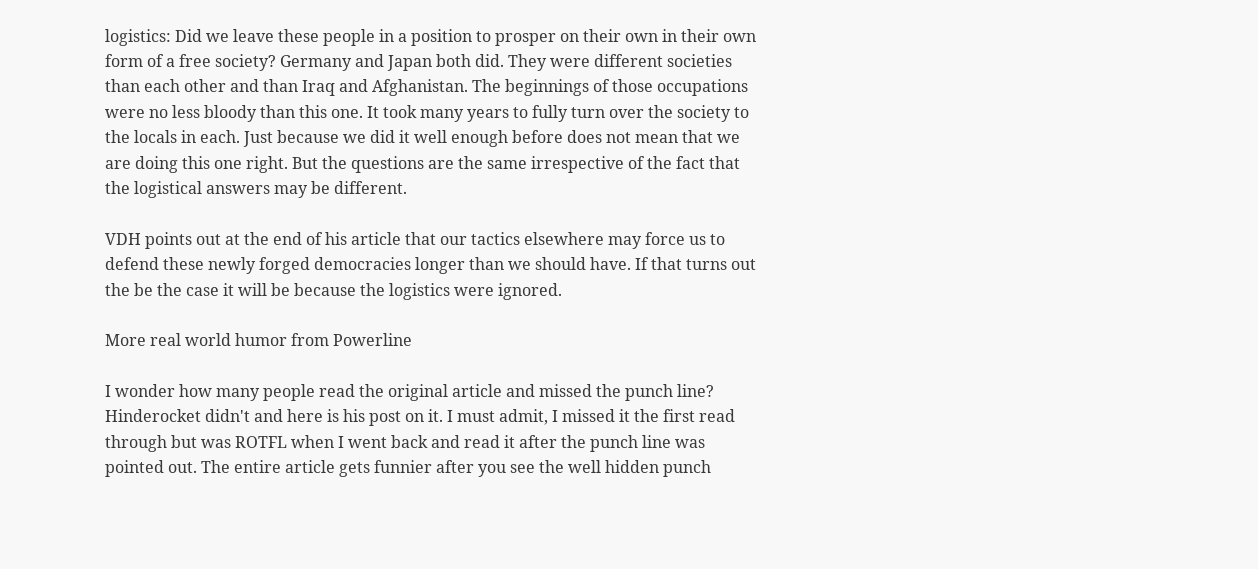logistics: Did we leave these people in a position to prosper on their own in their own form of a free society? Germany and Japan both did. They were different societies than each other and than Iraq and Afghanistan. The beginnings of those occupations were no less bloody than this one. It took many years to fully turn over the society to the locals in each. Just because we did it well enough before does not mean that we are doing this one right. But the questions are the same irrespective of the fact that the logistical answers may be different.

VDH points out at the end of his article that our tactics elsewhere may force us to defend these newly forged democracies longer than we should have. If that turns out the be the case it will be because the logistics were ignored.

More real world humor from Powerline

I wonder how many people read the original article and missed the punch line? Hinderocket didn't and here is his post on it. I must admit, I missed it the first read through but was ROTFL when I went back and read it after the punch line was pointed out. The entire article gets funnier after you see the well hidden punch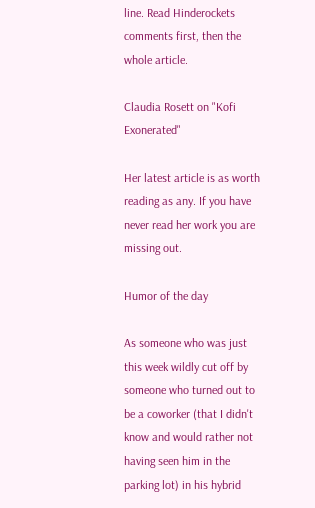line. Read Hinderockets comments first, then the whole article.

Claudia Rosett on "Kofi Exonerated"

Her latest article is as worth reading as any. If you have never read her work you are missing out.

Humor of the day

As someone who was just this week wildly cut off by someone who turned out to be a coworker (that I didn't know and would rather not having seen him in the parking lot) in his hybrid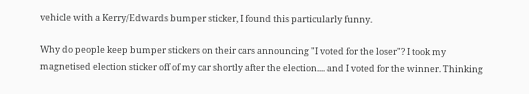vehicle with a Kerry/Edwards bumper sticker, I found this particularly funny.

Why do people keep bumper stickers on their cars announcing "I voted for the loser"? I took my magnetised election sticker off of my car shortly after the election.... and I voted for the winner. Thinking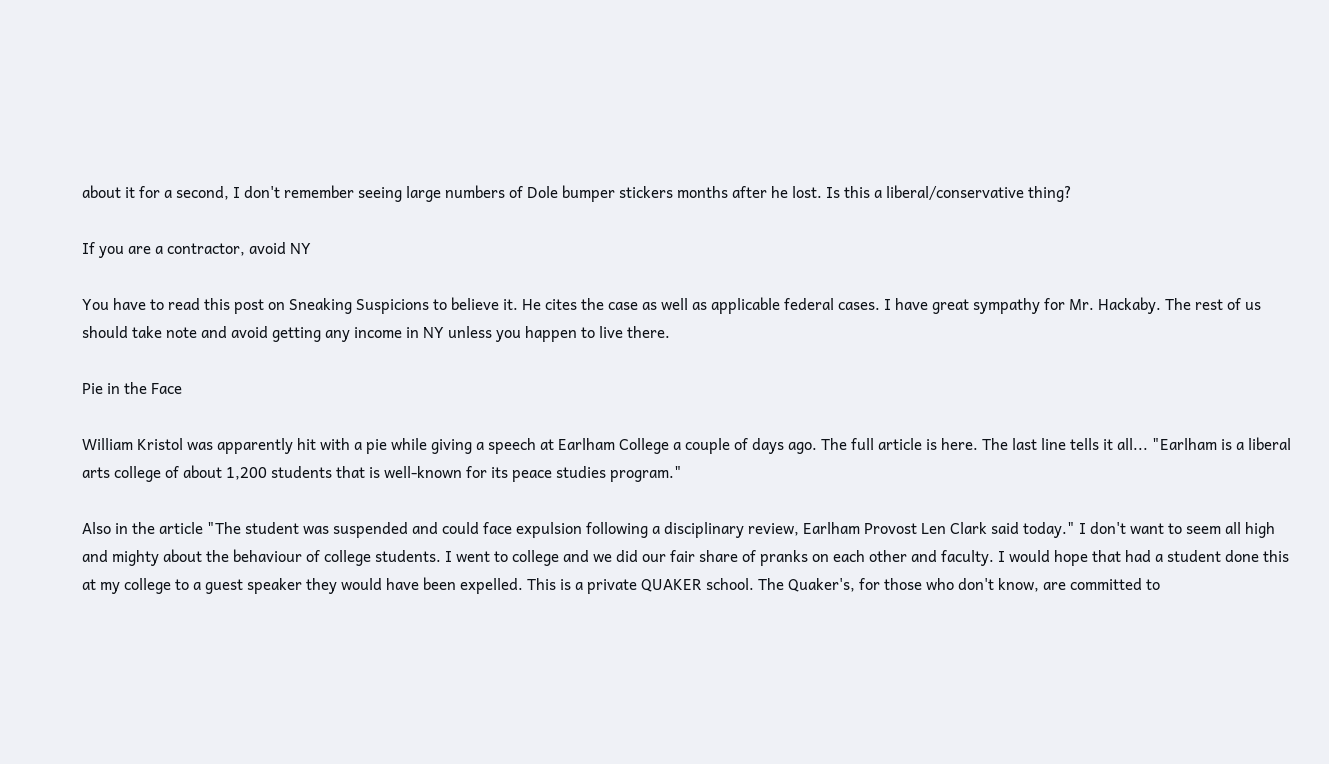about it for a second, I don't remember seeing large numbers of Dole bumper stickers months after he lost. Is this a liberal/conservative thing?

If you are a contractor, avoid NY

You have to read this post on Sneaking Suspicions to believe it. He cites the case as well as applicable federal cases. I have great sympathy for Mr. Hackaby. The rest of us should take note and avoid getting any income in NY unless you happen to live there.

Pie in the Face

William Kristol was apparently hit with a pie while giving a speech at Earlham College a couple of days ago. The full article is here. The last line tells it all... "Earlham is a liberal arts college of about 1,200 students that is well-known for its peace studies program."

Also in the article "The student was suspended and could face expulsion following a disciplinary review, Earlham Provost Len Clark said today." I don't want to seem all high and mighty about the behaviour of college students. I went to college and we did our fair share of pranks on each other and faculty. I would hope that had a student done this at my college to a guest speaker they would have been expelled. This is a private QUAKER school. The Quaker's, for those who don't know, are committed to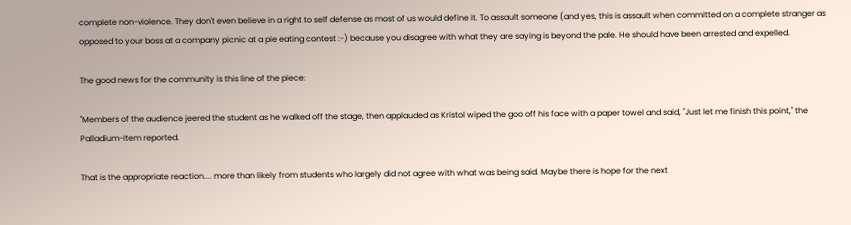complete non-violence. They don't even believe in a right to self defense as most of us would define it. To assault someone (and yes, this is assault when committed on a complete stranger as opposed to your boss at a company picnic at a pie eating contest :-) because you disagree with what they are saying is beyond the pale. He should have been arrested and expelled.

The good news for the community is this line of the piece:

"Members of the audience jeered the student as he walked off the stage, then applauded as Kristol wiped the goo off his face with a paper towel and said, "Just let me finish this point," the Palladium-Item reported.

That is the appropriate reaction.... more than likely from students who largely did not agree with what was being said. Maybe there is hope for the next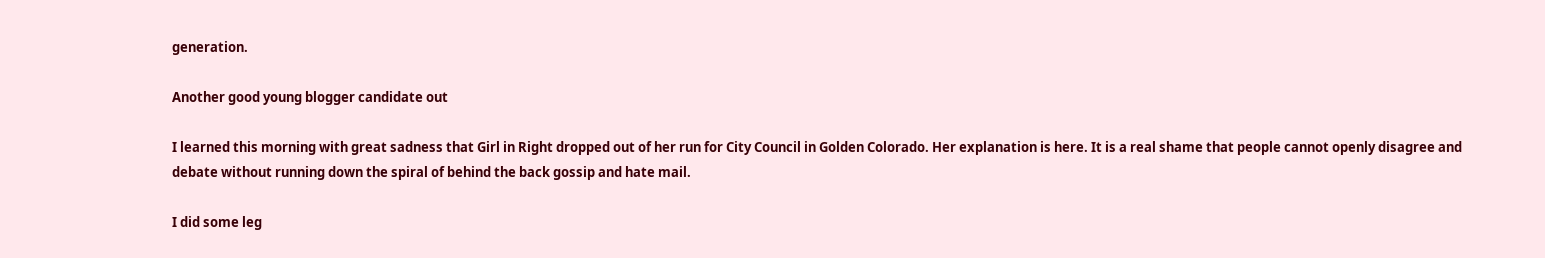generation.

Another good young blogger candidate out

I learned this morning with great sadness that Girl in Right dropped out of her run for City Council in Golden Colorado. Her explanation is here. It is a real shame that people cannot openly disagree and debate without running down the spiral of behind the back gossip and hate mail.

I did some leg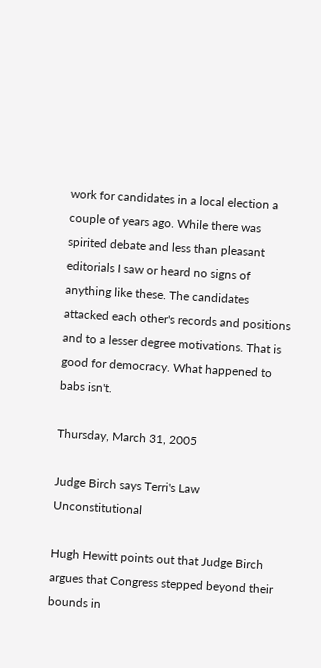work for candidates in a local election a couple of years ago. While there was spirited debate and less than pleasant editorials I saw or heard no signs of anything like these. The candidates attacked each other's records and positions and to a lesser degree motivations. That is good for democracy. What happened to babs isn't.

Thursday, March 31, 2005

Judge Birch says Terri's Law Unconstitutional

Hugh Hewitt points out that Judge Birch argues that Congress stepped beyond their bounds in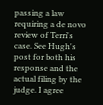passing a law requiring a de novo review of Terri's case. See Hugh's post for both his response and the actual filing by the judge. I agree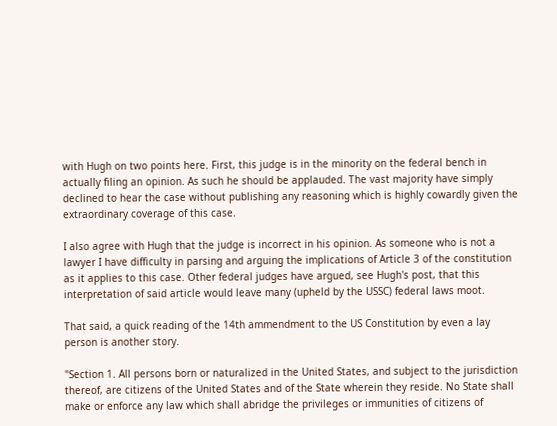with Hugh on two points here. First, this judge is in the minority on the federal bench in actually filing an opinion. As such he should be applauded. The vast majority have simply declined to hear the case without publishing any reasoning which is highly cowardly given the extraordinary coverage of this case.

I also agree with Hugh that the judge is incorrect in his opinion. As someone who is not a lawyer I have difficulty in parsing and arguing the implications of Article 3 of the constitution as it applies to this case. Other federal judges have argued, see Hugh's post, that this interpretation of said article would leave many (upheld by the USSC) federal laws moot.

That said, a quick reading of the 14th ammendment to the US Constitution by even a lay person is another story.

"Section 1. All persons born or naturalized in the United States, and subject to the jurisdiction thereof, are citizens of the United States and of the State wherein they reside. No State shall make or enforce any law which shall abridge the privileges or immunities of citizens of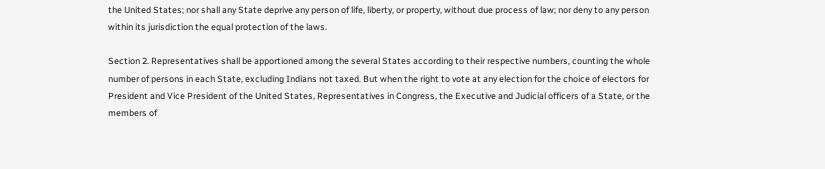the United States; nor shall any State deprive any person of life, liberty, or property, without due process of law; nor deny to any person within its jurisdiction the equal protection of the laws.

Section 2. Representatives shall be apportioned among the several States according to their respective numbers, counting the whole number of persons in each State, excluding Indians not taxed. But when the right to vote at any election for the choice of electors for President and Vice President of the United States, Representatives in Congress, the Executive and Judicial officers of a State, or the members of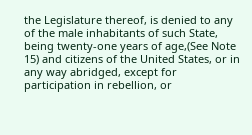the Legislature thereof, is denied to any of the male inhabitants of such State, being twenty-one years of age,(See Note 15) and citizens of the United States, or in any way abridged, except for participation in rebellion, or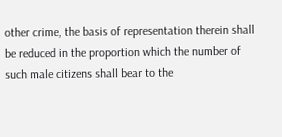other crime, the basis of representation therein shall be reduced in the proportion which the number of such male citizens shall bear to the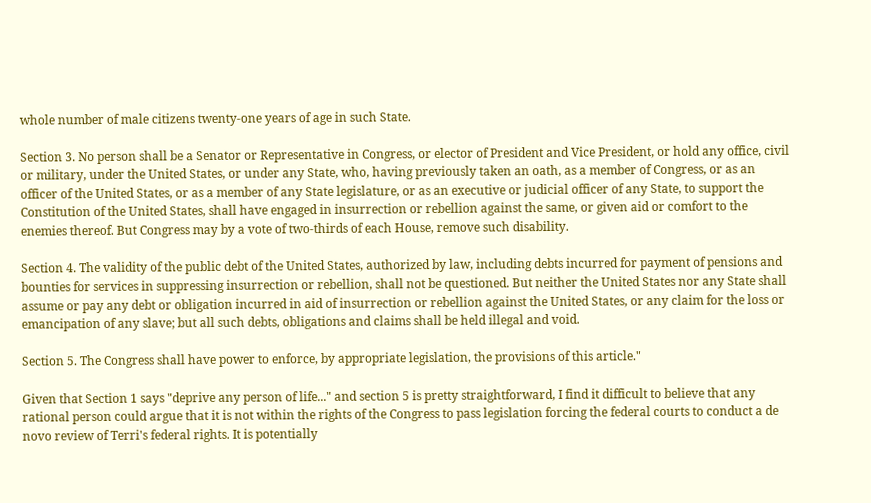whole number of male citizens twenty-one years of age in such State.

Section 3. No person shall be a Senator or Representative in Congress, or elector of President and Vice President, or hold any office, civil or military, under the United States, or under any State, who, having previously taken an oath, as a member of Congress, or as an officer of the United States, or as a member of any State legislature, or as an executive or judicial officer of any State, to support the Constitution of the United States, shall have engaged in insurrection or rebellion against the same, or given aid or comfort to the enemies thereof. But Congress may by a vote of two-thirds of each House, remove such disability.

Section 4. The validity of the public debt of the United States, authorized by law, including debts incurred for payment of pensions and bounties for services in suppressing insurrection or rebellion, shall not be questioned. But neither the United States nor any State shall assume or pay any debt or obligation incurred in aid of insurrection or rebellion against the United States, or any claim for the loss or emancipation of any slave; but all such debts, obligations and claims shall be held illegal and void.

Section 5. The Congress shall have power to enforce, by appropriate legislation, the provisions of this article."

Given that Section 1 says "deprive any person of life..." and section 5 is pretty straightforward, I find it difficult to believe that any rational person could argue that it is not within the rights of the Congress to pass legislation forcing the federal courts to conduct a de novo review of Terri's federal rights. It is potentially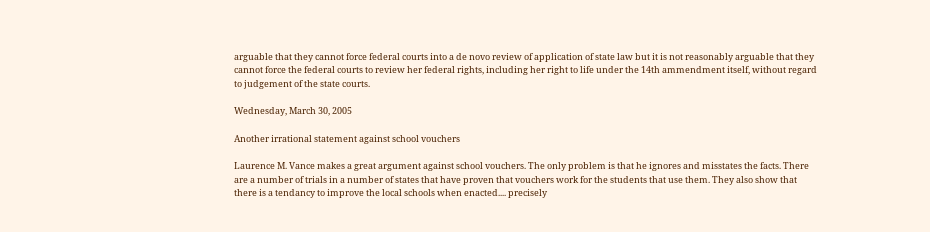arguable that they cannot force federal courts into a de novo review of application of state law but it is not reasonably arguable that they cannot force the federal courts to review her federal rights, including her right to life under the 14th ammendment itself, without regard to judgement of the state courts.

Wednesday, March 30, 2005

Another irrational statement against school vouchers

Laurence M. Vance makes a great argument against school vouchers. The only problem is that he ignores and misstates the facts. There are a number of trials in a number of states that have proven that vouchers work for the students that use them. They also show that there is a tendancy to improve the local schools when enacted.... precisely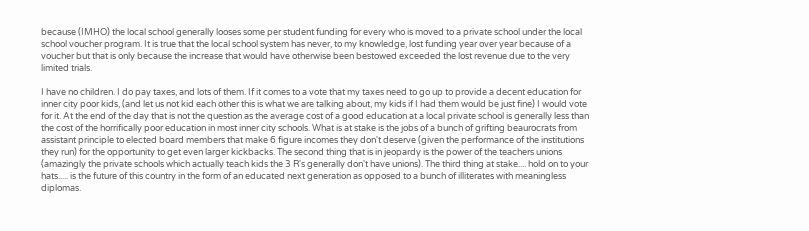because (IMHO) the local school generally looses some per student funding for every who is moved to a private school under the local school voucher program. It is true that the local school system has never, to my knowledge, lost funding year over year because of a voucher but that is only because the increase that would have otherwise been bestowed exceeded the lost revenue due to the very limited trials.

I have no children. I do pay taxes, and lots of them. If it comes to a vote that my taxes need to go up to provide a decent education for inner city poor kids, (and let us not kid each other this is what we are talking about, my kids if I had them would be just fine) I would vote for it. At the end of the day that is not the question as the average cost of a good education at a local private school is generally less than the cost of the horrifically poor education in most inner city schools. What is at stake is the jobs of a bunch of grifting beaurocrats from assistant principle to elected board members that make 6 figure incomes they don't deserve (given the performance of the institutions they run) for the opportunity to get even larger kickbacks. The second thing that is in jeopardy is the power of the teachers unions (amazingly the private schools which actually teach kids the 3 R's generally don't have unions). The third thing at stake.... hold on to your hats..... is the future of this country in the form of an educated next generation as opposed to a bunch of illiterates with meaningless diplomas.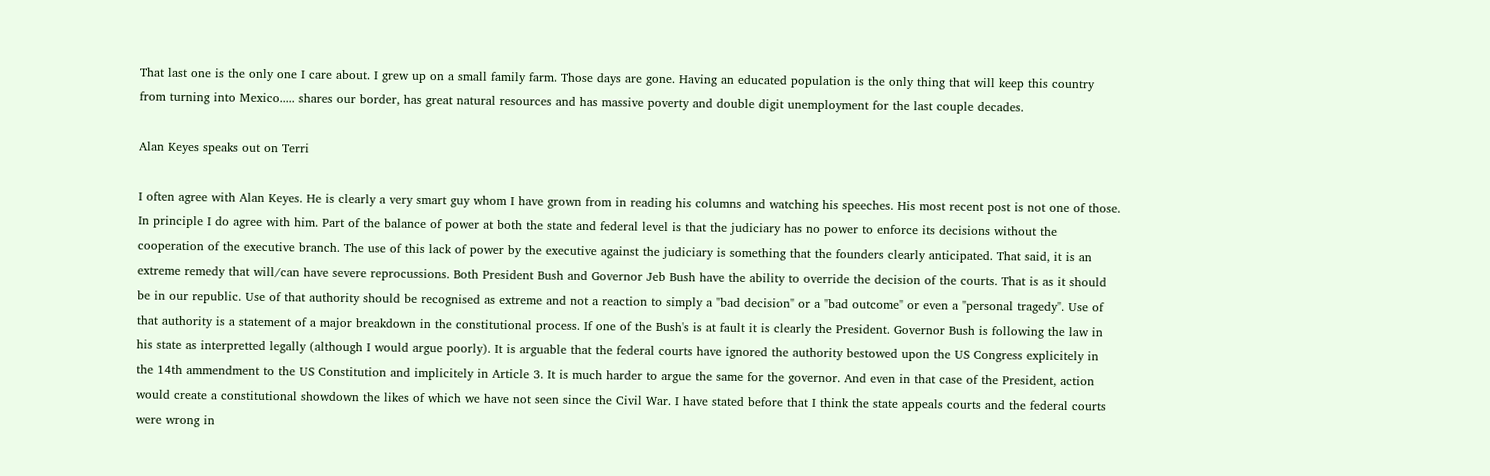That last one is the only one I care about. I grew up on a small family farm. Those days are gone. Having an educated population is the only thing that will keep this country from turning into Mexico..... shares our border, has great natural resources and has massive poverty and double digit unemployment for the last couple decades.

Alan Keyes speaks out on Terri

I often agree with Alan Keyes. He is clearly a very smart guy whom I have grown from in reading his columns and watching his speeches. His most recent post is not one of those. In principle I do agree with him. Part of the balance of power at both the state and federal level is that the judiciary has no power to enforce its decisions without the cooperation of the executive branch. The use of this lack of power by the executive against the judiciary is something that the founders clearly anticipated. That said, it is an extreme remedy that will/can have severe reprocussions. Both President Bush and Governor Jeb Bush have the ability to override the decision of the courts. That is as it should be in our republic. Use of that authority should be recognised as extreme and not a reaction to simply a "bad decision" or a "bad outcome" or even a "personal tragedy". Use of that authority is a statement of a major breakdown in the constitutional process. If one of the Bush's is at fault it is clearly the President. Governor Bush is following the law in his state as interpretted legally (although I would argue poorly). It is arguable that the federal courts have ignored the authority bestowed upon the US Congress explicitely in the 14th ammendment to the US Constitution and implicitely in Article 3. It is much harder to argue the same for the governor. And even in that case of the President, action would create a constitutional showdown the likes of which we have not seen since the Civil War. I have stated before that I think the state appeals courts and the federal courts were wrong in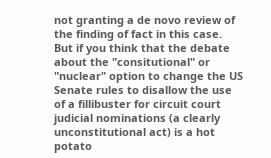not granting a de novo review of the finding of fact in this case. But if you think that the debate about the "consitutional" or "nuclear" option to change the US Senate rules to disallow the use of a fillibuster for circuit court judicial nominations (a clearly unconstitutional act) is a hot potato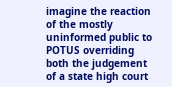imagine the reaction of the mostly uninformed public to POTUS overriding both the judgement of a state high court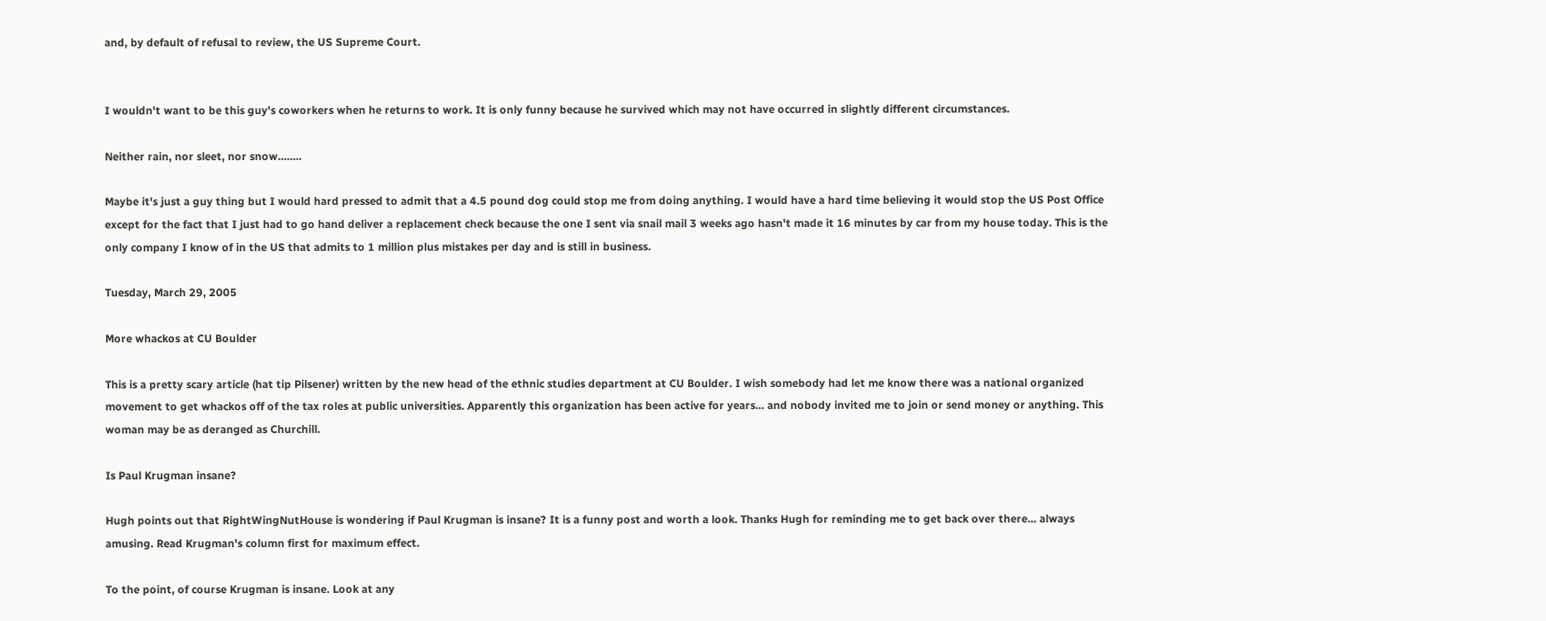and, by default of refusal to review, the US Supreme Court.


I wouldn't want to be this guy's coworkers when he returns to work. It is only funny because he survived which may not have occurred in slightly different circumstances.

Neither rain, nor sleet, nor snow........

Maybe it's just a guy thing but I would hard pressed to admit that a 4.5 pound dog could stop me from doing anything. I would have a hard time believing it would stop the US Post Office except for the fact that I just had to go hand deliver a replacement check because the one I sent via snail mail 3 weeks ago hasn't made it 16 minutes by car from my house today. This is the only company I know of in the US that admits to 1 million plus mistakes per day and is still in business.

Tuesday, March 29, 2005

More whackos at CU Boulder

This is a pretty scary article (hat tip Pilsener) written by the new head of the ethnic studies department at CU Boulder. I wish somebody had let me know there was a national organized movement to get whackos off of the tax roles at public universities. Apparently this organization has been active for years... and nobody invited me to join or send money or anything. This woman may be as deranged as Churchill.

Is Paul Krugman insane?

Hugh points out that RightWingNutHouse is wondering if Paul Krugman is insane? It is a funny post and worth a look. Thanks Hugh for reminding me to get back over there... always amusing. Read Krugman's column first for maximum effect.

To the point, of course Krugman is insane. Look at any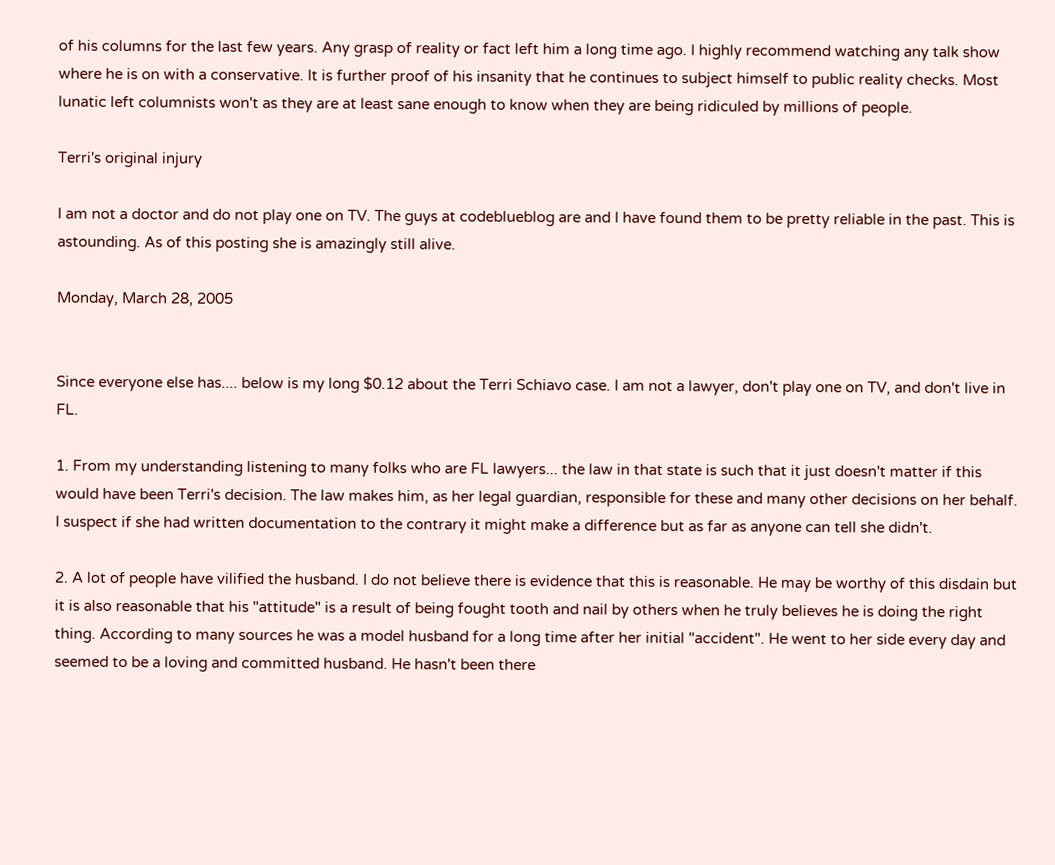of his columns for the last few years. Any grasp of reality or fact left him a long time ago. I highly recommend watching any talk show where he is on with a conservative. It is further proof of his insanity that he continues to subject himself to public reality checks. Most lunatic left columnists won't as they are at least sane enough to know when they are being ridiculed by millions of people.

Terri's original injury

I am not a doctor and do not play one on TV. The guys at codeblueblog are and I have found them to be pretty reliable in the past. This is astounding. As of this posting she is amazingly still alive.

Monday, March 28, 2005


Since everyone else has.... below is my long $0.12 about the Terri Schiavo case. I am not a lawyer, don't play one on TV, and don't live in FL.

1. From my understanding listening to many folks who are FL lawyers... the law in that state is such that it just doesn't matter if this would have been Terri's decision. The law makes him, as her legal guardian, responsible for these and many other decisions on her behalf. I suspect if she had written documentation to the contrary it might make a difference but as far as anyone can tell she didn't.

2. A lot of people have vilified the husband. I do not believe there is evidence that this is reasonable. He may be worthy of this disdain but it is also reasonable that his "attitude" is a result of being fought tooth and nail by others when he truly believes he is doing the right thing. According to many sources he was a model husband for a long time after her initial "accident". He went to her side every day and seemed to be a loving and committed husband. He hasn't been there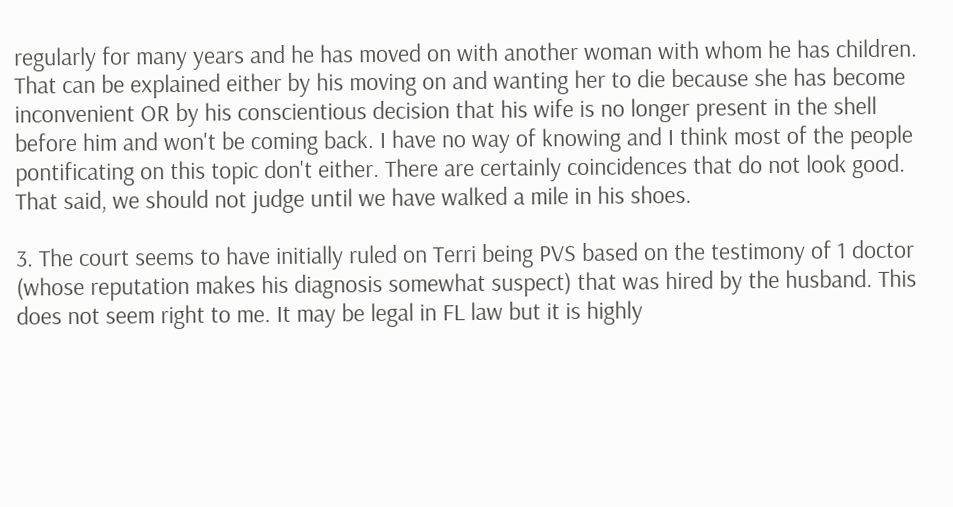regularly for many years and he has moved on with another woman with whom he has children. That can be explained either by his moving on and wanting her to die because she has become inconvenient OR by his conscientious decision that his wife is no longer present in the shell before him and won't be coming back. I have no way of knowing and I think most of the people pontificating on this topic don't either. There are certainly coincidences that do not look good. That said, we should not judge until we have walked a mile in his shoes.

3. The court seems to have initially ruled on Terri being PVS based on the testimony of 1 doctor (whose reputation makes his diagnosis somewhat suspect) that was hired by the husband. This does not seem right to me. It may be legal in FL law but it is highly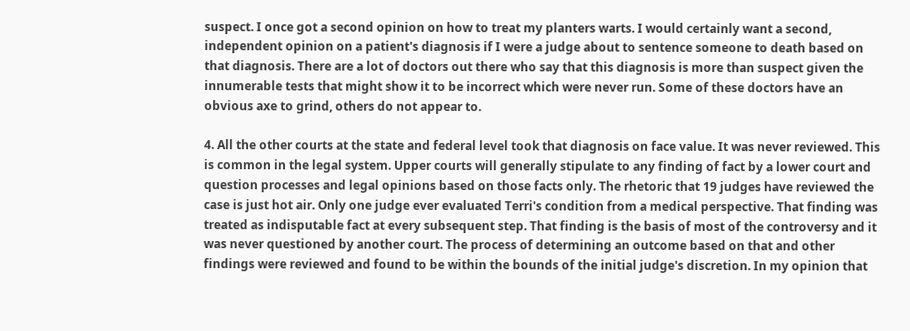suspect. I once got a second opinion on how to treat my planters warts. I would certainly want a second, independent opinion on a patient's diagnosis if I were a judge about to sentence someone to death based on that diagnosis. There are a lot of doctors out there who say that this diagnosis is more than suspect given the innumerable tests that might show it to be incorrect which were never run. Some of these doctors have an obvious axe to grind, others do not appear to.

4. All the other courts at the state and federal level took that diagnosis on face value. It was never reviewed. This is common in the legal system. Upper courts will generally stipulate to any finding of fact by a lower court and question processes and legal opinions based on those facts only. The rhetoric that 19 judges have reviewed the case is just hot air. Only one judge ever evaluated Terri's condition from a medical perspective. That finding was treated as indisputable fact at every subsequent step. That finding is the basis of most of the controversy and it was never questioned by another court. The process of determining an outcome based on that and other findings were reviewed and found to be within the bounds of the initial judge's discretion. In my opinion that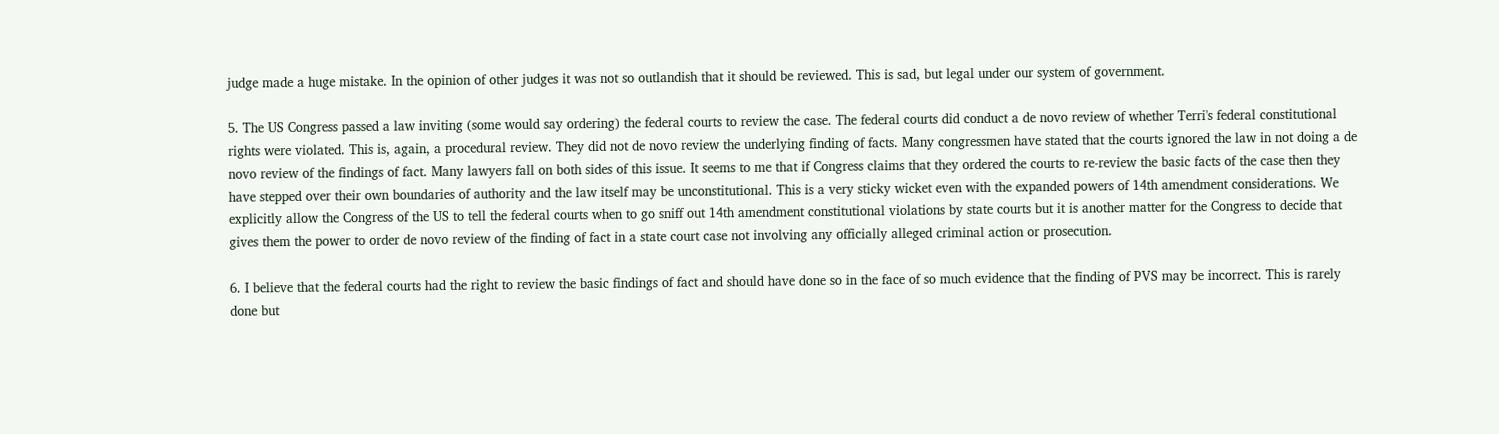judge made a huge mistake. In the opinion of other judges it was not so outlandish that it should be reviewed. This is sad, but legal under our system of government.

5. The US Congress passed a law inviting (some would say ordering) the federal courts to review the case. The federal courts did conduct a de novo review of whether Terri's federal constitutional rights were violated. This is, again, a procedural review. They did not de novo review the underlying finding of facts. Many congressmen have stated that the courts ignored the law in not doing a de novo review of the findings of fact. Many lawyers fall on both sides of this issue. It seems to me that if Congress claims that they ordered the courts to re-review the basic facts of the case then they have stepped over their own boundaries of authority and the law itself may be unconstitutional. This is a very sticky wicket even with the expanded powers of 14th amendment considerations. We explicitly allow the Congress of the US to tell the federal courts when to go sniff out 14th amendment constitutional violations by state courts but it is another matter for the Congress to decide that gives them the power to order de novo review of the finding of fact in a state court case not involving any officially alleged criminal action or prosecution.

6. I believe that the federal courts had the right to review the basic findings of fact and should have done so in the face of so much evidence that the finding of PVS may be incorrect. This is rarely done but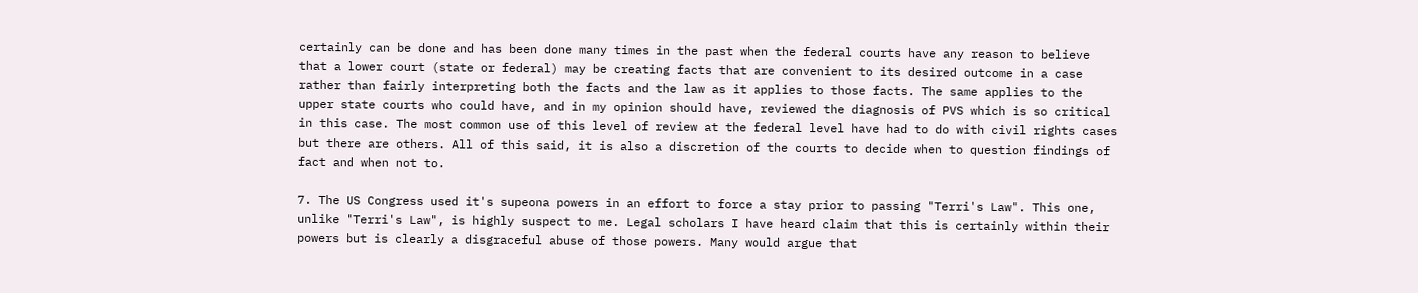certainly can be done and has been done many times in the past when the federal courts have any reason to believe that a lower court (state or federal) may be creating facts that are convenient to its desired outcome in a case rather than fairly interpreting both the facts and the law as it applies to those facts. The same applies to the upper state courts who could have, and in my opinion should have, reviewed the diagnosis of PVS which is so critical in this case. The most common use of this level of review at the federal level have had to do with civil rights cases but there are others. All of this said, it is also a discretion of the courts to decide when to question findings of fact and when not to.

7. The US Congress used it's supeona powers in an effort to force a stay prior to passing "Terri's Law". This one, unlike "Terri's Law", is highly suspect to me. Legal scholars I have heard claim that this is certainly within their powers but is clearly a disgraceful abuse of those powers. Many would argue that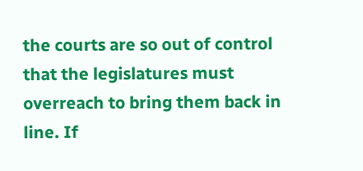the courts are so out of control that the legislatures must overreach to bring them back in line. If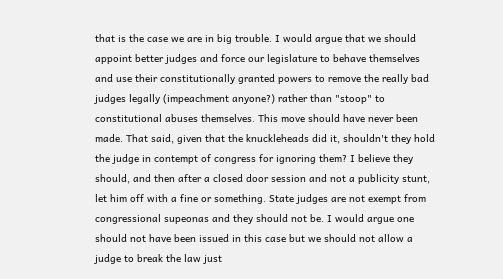that is the case we are in big trouble. I would argue that we should appoint better judges and force our legislature to behave themselves and use their constitutionally granted powers to remove the really bad judges legally (impeachment anyone?) rather than "stoop" to constitutional abuses themselves. This move should have never been made. That said, given that the knuckleheads did it, shouldn't they hold the judge in contempt of congress for ignoring them? I believe they should, and then after a closed door session and not a publicity stunt, let him off with a fine or something. State judges are not exempt from congressional supeonas and they should not be. I would argue one should not have been issued in this case but we should not allow a judge to break the law just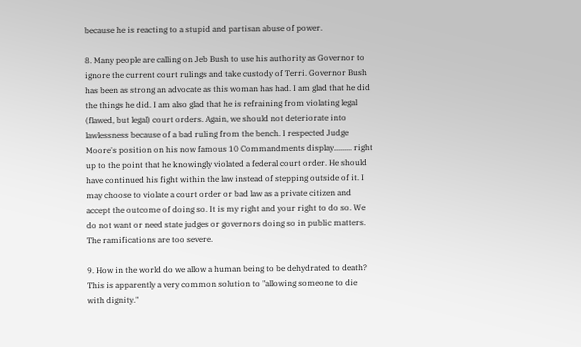because he is reacting to a stupid and partisan abuse of power.

8. Many people are calling on Jeb Bush to use his authority as Governor to ignore the current court rulings and take custody of Terri. Governor Bush has been as strong an advocate as this woman has had. I am glad that he did the things he did. I am also glad that he is refraining from violating legal (flawed, but legal) court orders. Again, we should not deteriorate into lawlessness because of a bad ruling from the bench. I respected Judge Moore's position on his now famous 10 Commandments display......... right up to the point that he knowingly violated a federal court order. He should have continued his fight within the law instead of stepping outside of it. I may choose to violate a court order or bad law as a private citizen and accept the outcome of doing so. It is my right and your right to do so. We do not want or need state judges or governors doing so in public matters. The ramifications are too severe.

9. How in the world do we allow a human being to be dehydrated to death? This is apparently a very common solution to "allowing someone to die with dignity."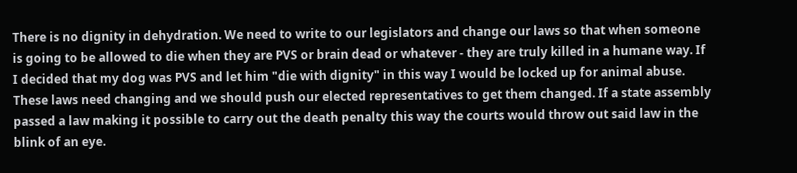There is no dignity in dehydration. We need to write to our legislators and change our laws so that when someone is going to be allowed to die when they are PVS or brain dead or whatever - they are truly killed in a humane way. If I decided that my dog was PVS and let him "die with dignity" in this way I would be locked up for animal abuse. These laws need changing and we should push our elected representatives to get them changed. If a state assembly passed a law making it possible to carry out the death penalty this way the courts would throw out said law in the blink of an eye.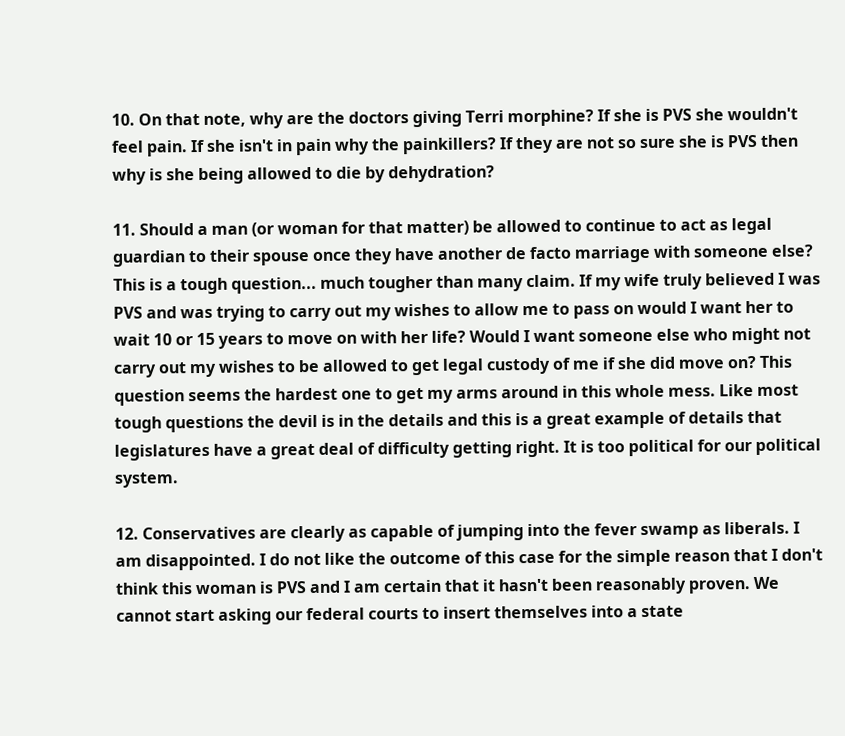10. On that note, why are the doctors giving Terri morphine? If she is PVS she wouldn't feel pain. If she isn't in pain why the painkillers? If they are not so sure she is PVS then why is she being allowed to die by dehydration?

11. Should a man (or woman for that matter) be allowed to continue to act as legal guardian to their spouse once they have another de facto marriage with someone else? This is a tough question... much tougher than many claim. If my wife truly believed I was PVS and was trying to carry out my wishes to allow me to pass on would I want her to wait 10 or 15 years to move on with her life? Would I want someone else who might not carry out my wishes to be allowed to get legal custody of me if she did move on? This question seems the hardest one to get my arms around in this whole mess. Like most tough questions the devil is in the details and this is a great example of details that legislatures have a great deal of difficulty getting right. It is too political for our political system.

12. Conservatives are clearly as capable of jumping into the fever swamp as liberals. I am disappointed. I do not like the outcome of this case for the simple reason that I don't think this woman is PVS and I am certain that it hasn't been reasonably proven. We cannot start asking our federal courts to insert themselves into a state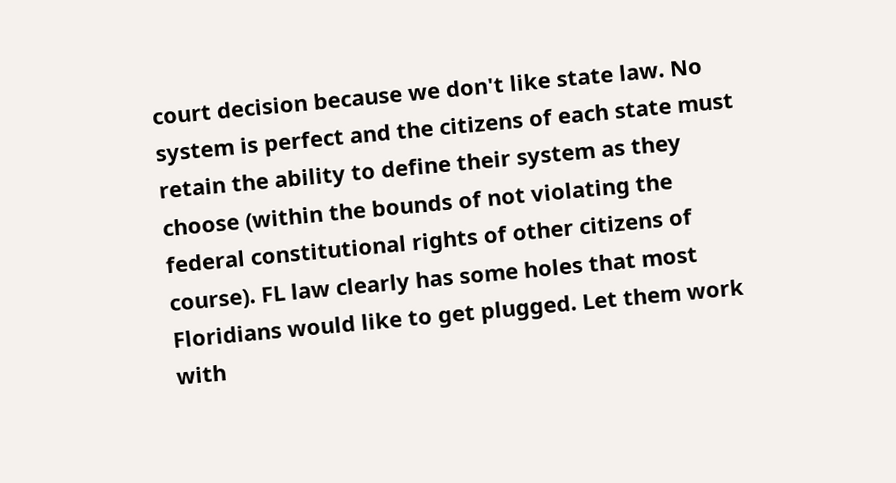court decision because we don't like state law. No system is perfect and the citizens of each state must retain the ability to define their system as they choose (within the bounds of not violating the federal constitutional rights of other citizens of course). FL law clearly has some holes that most Floridians would like to get plugged. Let them work with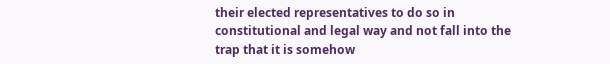their elected representatives to do so in constitutional and legal way and not fall into the trap that it is somehow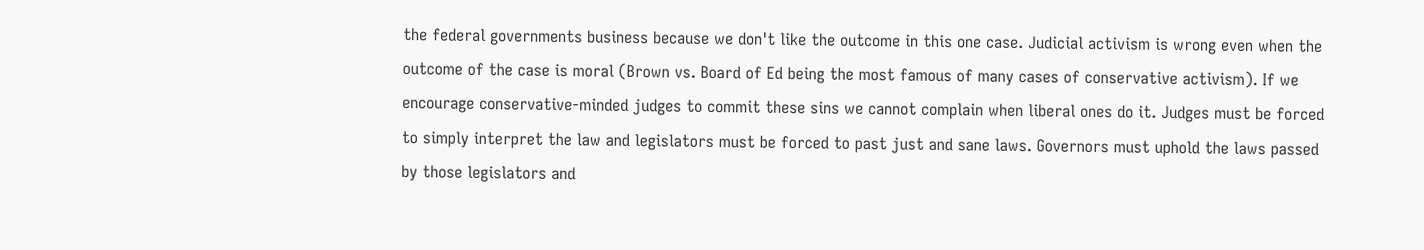the federal governments business because we don't like the outcome in this one case. Judicial activism is wrong even when the outcome of the case is moral (Brown vs. Board of Ed being the most famous of many cases of conservative activism). If we encourage conservative-minded judges to commit these sins we cannot complain when liberal ones do it. Judges must be forced to simply interpret the law and legislators must be forced to past just and sane laws. Governors must uphold the laws passed by those legislators and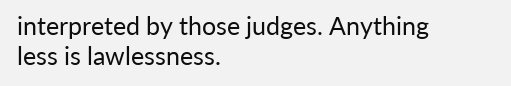interpreted by those judges. Anything less is lawlessness.